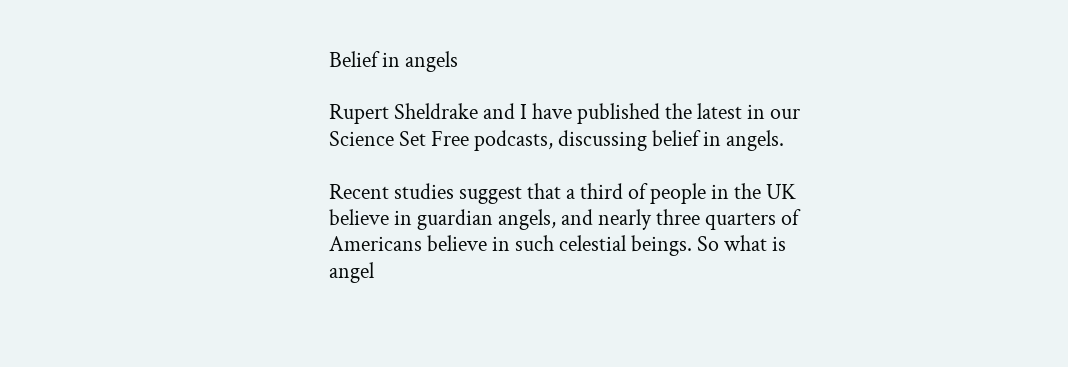Belief in angels

Rupert Sheldrake and I have published the latest in our Science Set Free podcasts, discussing belief in angels.

Recent studies suggest that a third of people in the UK believe in guardian angels, and nearly three quarters of Americans believe in such celestial beings. So what is angel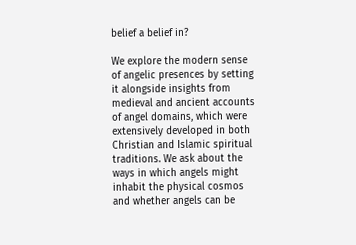belief a belief in?

We explore the modern sense of angelic presences by setting it alongside insights from medieval and ancient accounts of angel domains, which were extensively developed in both Christian and Islamic spiritual traditions. We ask about the ways in which angels might inhabit the physical cosmos and whether angels can be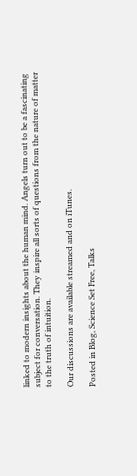linked to modern insights about the human mind. Angels turn out to be a fascinating subject for conversation. They inspire all sorts of questions from the nature of matter to the truth of intuition.

Our discussions are available streamed and on iTunes.

Posted in Blog, Science Set Free, Talks